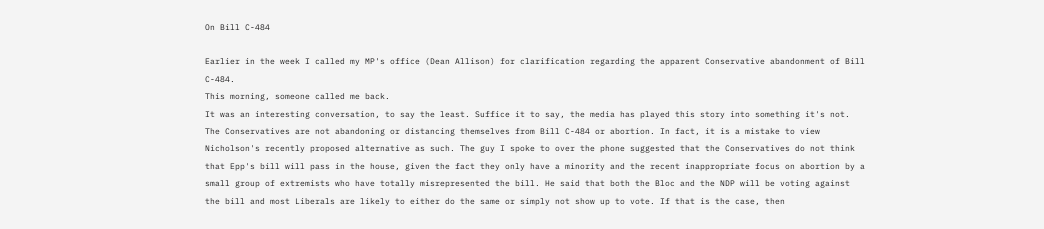On Bill C-484

Earlier in the week I called my MP's office (Dean Allison) for clarification regarding the apparent Conservative abandonment of Bill C-484.
This morning, someone called me back.
It was an interesting conversation, to say the least. Suffice it to say, the media has played this story into something it's not.
The Conservatives are not abandoning or distancing themselves from Bill C-484 or abortion. In fact, it is a mistake to view Nicholson's recently proposed alternative as such. The guy I spoke to over the phone suggested that the Conservatives do not think that Epp's bill will pass in the house, given the fact they only have a minority and the recent inappropriate focus on abortion by a small group of extremists who have totally misrepresented the bill. He said that both the Bloc and the NDP will be voting against the bill and most Liberals are likely to either do the same or simply not show up to vote. If that is the case, then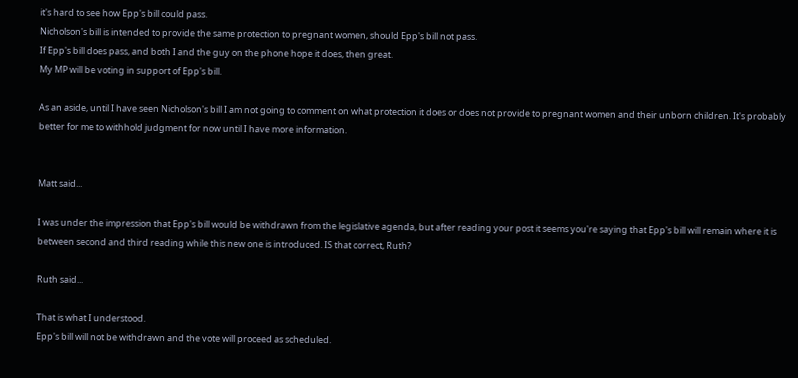it's hard to see how Epp's bill could pass.
Nicholson's bill is intended to provide the same protection to pregnant women, should Epp's bill not pass.
If Epp's bill does pass, and both I and the guy on the phone hope it does, then great.
My MP will be voting in support of Epp's bill.

As an aside, until I have seen Nicholson's bill I am not going to comment on what protection it does or does not provide to pregnant women and their unborn children. It's probably better for me to withhold judgment for now until I have more information.


Matt said...

I was under the impression that Epp's bill would be withdrawn from the legislative agenda, but after reading your post it seems you're saying that Epp's bill will remain where it is between second and third reading while this new one is introduced. IS that correct, Ruth?

Ruth said...

That is what I understood.
Epp's bill will not be withdrawn and the vote will proceed as scheduled.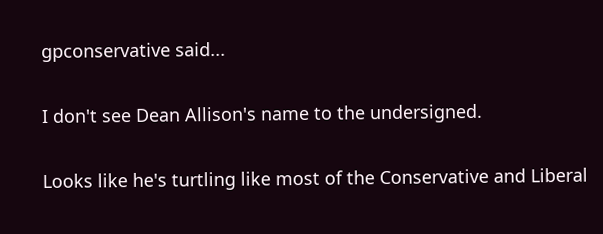gpconservative said...

I don't see Dean Allison's name to the undersigned.

Looks like he's turtling like most of the Conservative and Liberal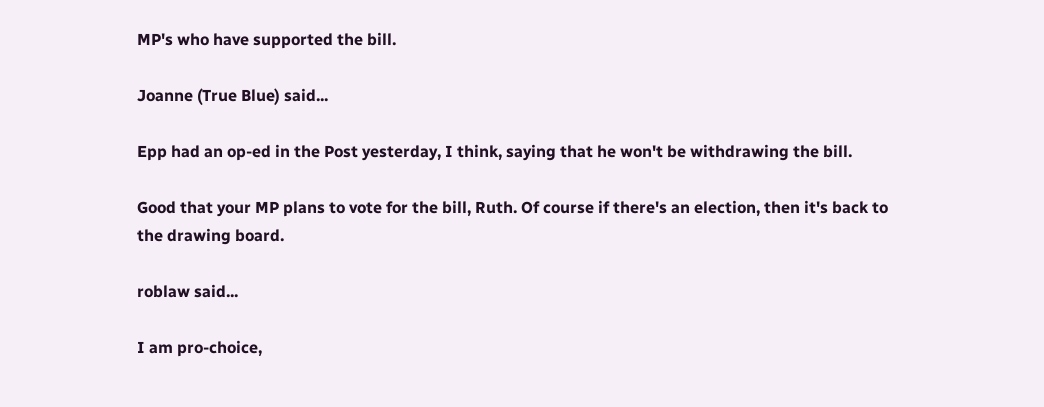MP's who have supported the bill.

Joanne (True Blue) said...

Epp had an op-ed in the Post yesterday, I think, saying that he won't be withdrawing the bill.

Good that your MP plans to vote for the bill, Ruth. Of course if there's an election, then it's back to the drawing board.

roblaw said...

I am pro-choice,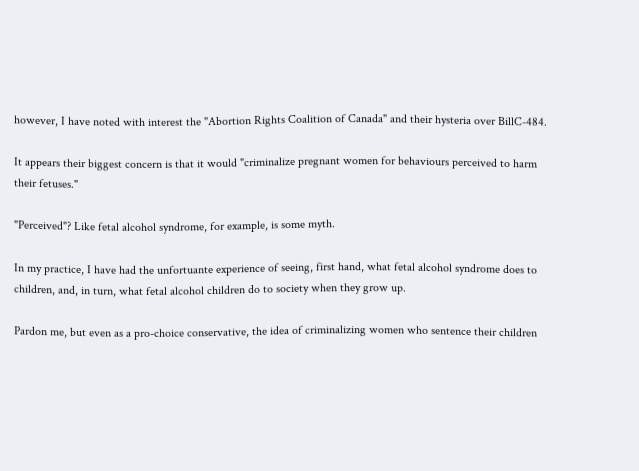however, I have noted with interest the "Abortion Rights Coalition of Canada" and their hysteria over BillC-484.

It appears their biggest concern is that it would "criminalize pregnant women for behaviours perceived to harm their fetuses."

"Perceived"? Like fetal alcohol syndrome, for example, is some myth.

In my practice, I have had the unfortuante experience of seeing, first hand, what fetal alcohol syndrome does to children, and, in turn, what fetal alcohol children do to society when they grow up.

Pardon me, but even as a pro-choice conservative, the idea of criminalizing women who sentence their children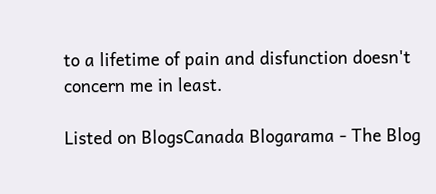to a lifetime of pain and disfunction doesn't concern me in least.

Listed on BlogsCanada Blogarama - The Blog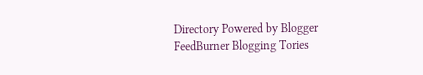Directory Powered by Blogger FeedBurner Blogging Tories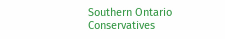Southern Ontario Conservatives